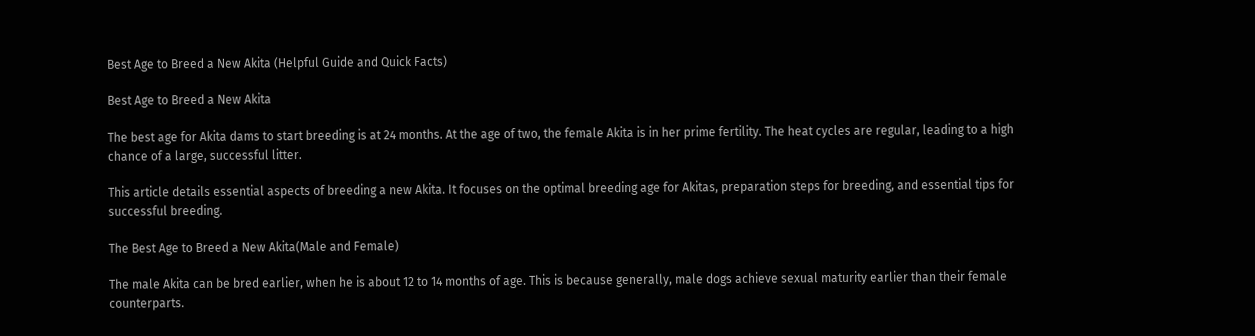Best Age to Breed a New Akita (Helpful Guide and Quick Facts)

Best Age to Breed a New Akita

The best age for Akita dams to start breeding is at 24 months. At the age of two, the female Akita is in her prime fertility. The heat cycles are regular, leading to a high chance of a large, successful litter.

This article details essential aspects of breeding a new Akita. It focuses on the optimal breeding age for Akitas, preparation steps for breeding, and essential tips for successful breeding.

The Best Age to Breed a New Akita(Male and Female)

The male Akita can be bred earlier, when he is about 12 to 14 months of age. This is because generally, male dogs achieve sexual maturity earlier than their female counterparts.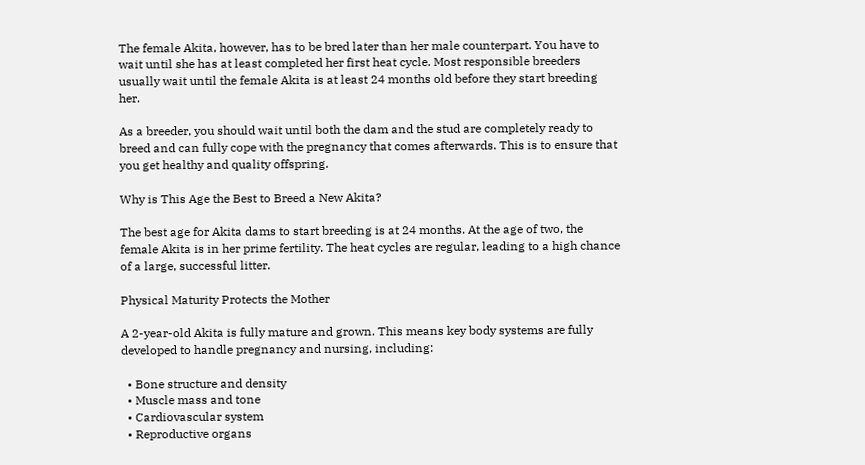The female Akita, however, has to be bred later than her male counterpart. You have to wait until she has at least completed her first heat cycle. Most responsible breeders usually wait until the female Akita is at least 24 months old before they start breeding her.

As a breeder, you should wait until both the dam and the stud are completely ready to breed and can fully cope with the pregnancy that comes afterwards. This is to ensure that you get healthy and quality offspring.

Why is This Age the Best to Breed a New Akita?

The best age for Akita dams to start breeding is at 24 months. At the age of two, the female Akita is in her prime fertility. The heat cycles are regular, leading to a high chance of a large, successful litter.

Physical Maturity Protects the Mother

A 2-year-old Akita is fully mature and grown. This means key body systems are fully developed to handle pregnancy and nursing, including:

  • Bone structure and density
  • Muscle mass and tone
  • Cardiovascular system
  • Reproductive organs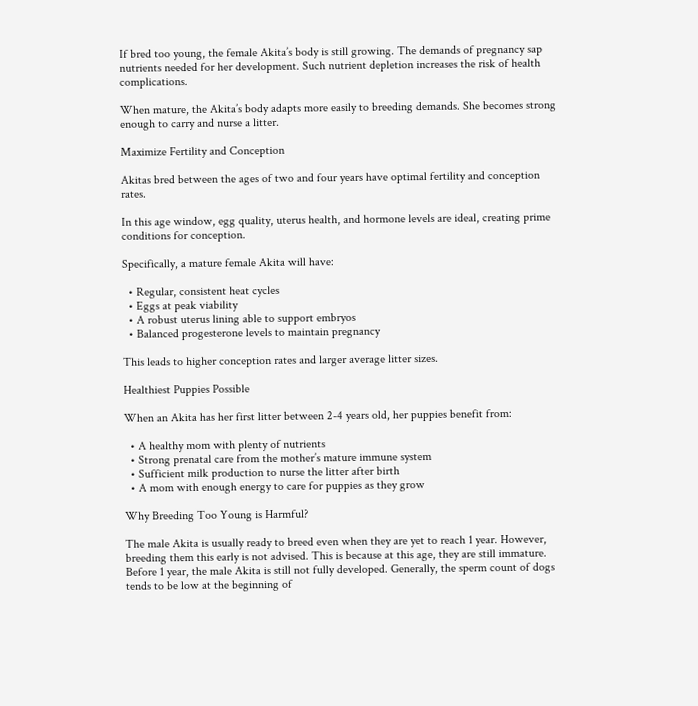If bred too young, the female Akita’s body is still growing. The demands of pregnancy sap nutrients needed for her development. Such nutrient depletion increases the risk of health complications.

When mature, the Akita’s body adapts more easily to breeding demands. She becomes strong enough to carry and nurse a litter.

Maximize Fertility and Conception

Akitas bred between the ages of two and four years have optimal fertility and conception rates.

In this age window, egg quality, uterus health, and hormone levels are ideal, creating prime conditions for conception.

Specifically, a mature female Akita will have:

  • Regular, consistent heat cycles
  • Eggs at peak viability
  • A robust uterus lining able to support embryos
  • Balanced progesterone levels to maintain pregnancy

This leads to higher conception rates and larger average litter sizes.

Healthiest Puppies Possible

When an Akita has her first litter between 2-4 years old, her puppies benefit from:

  • A healthy mom with plenty of nutrients
  • Strong prenatal care from the mother’s mature immune system
  • Sufficient milk production to nurse the litter after birth
  • A mom with enough energy to care for puppies as they grow

Why Breeding Too Young is Harmful?

The male Akita is usually ready to breed even when they are yet to reach 1 year. However, breeding them this early is not advised. This is because at this age, they are still immature. Before 1 year, the male Akita is still not fully developed. Generally, the sperm count of dogs tends to be low at the beginning of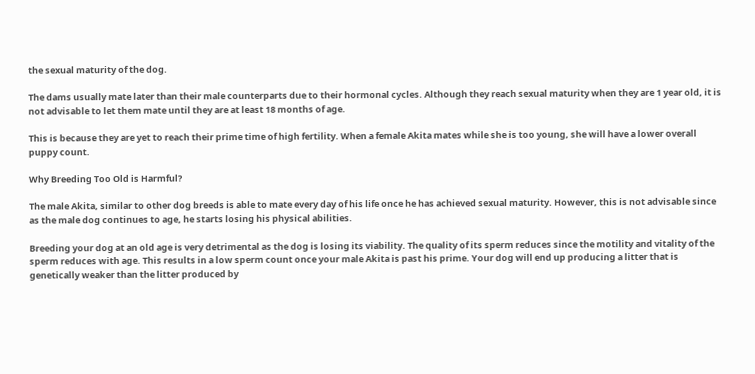the sexual maturity of the dog.

The dams usually mate later than their male counterparts due to their hormonal cycles. Although they reach sexual maturity when they are 1 year old, it is not advisable to let them mate until they are at least 18 months of age.

This is because they are yet to reach their prime time of high fertility. When a female Akita mates while she is too young, she will have a lower overall puppy count.

Why Breeding Too Old is Harmful?

The male Akita, similar to other dog breeds is able to mate every day of his life once he has achieved sexual maturity. However, this is not advisable since as the male dog continues to age, he starts losing his physical abilities.

Breeding your dog at an old age is very detrimental as the dog is losing its viability. The quality of its sperm reduces since the motility and vitality of the sperm reduces with age. This results in a low sperm count once your male Akita is past his prime. Your dog will end up producing a litter that is genetically weaker than the litter produced by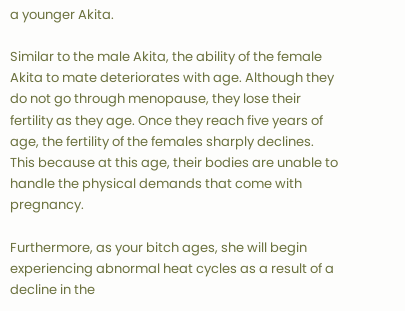a younger Akita.

Similar to the male Akita, the ability of the female Akita to mate deteriorates with age. Although they do not go through menopause, they lose their fertility as they age. Once they reach five years of age, the fertility of the females sharply declines. This because at this age, their bodies are unable to handle the physical demands that come with pregnancy.

Furthermore, as your bitch ages, she will begin experiencing abnormal heat cycles as a result of a decline in the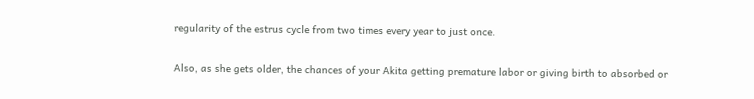regularity of the estrus cycle from two times every year to just once.

Also, as she gets older, the chances of your Akita getting premature labor or giving birth to absorbed or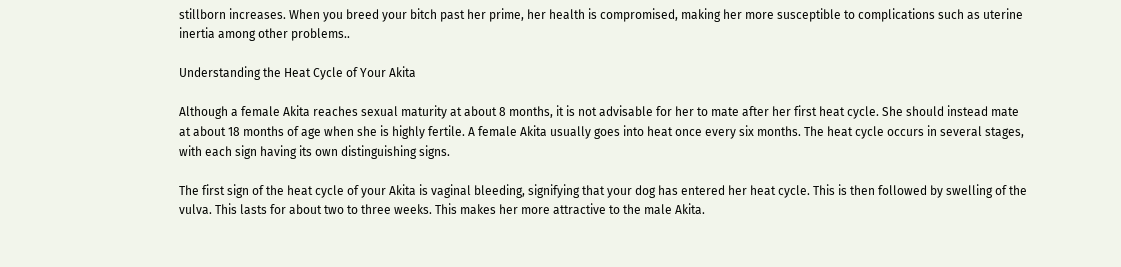stillborn increases. When you breed your bitch past her prime, her health is compromised, making her more susceptible to complications such as uterine inertia among other problems..

Understanding the Heat Cycle of Your Akita

Although a female Akita reaches sexual maturity at about 8 months, it is not advisable for her to mate after her first heat cycle. She should instead mate at about 18 months of age when she is highly fertile. A female Akita usually goes into heat once every six months. The heat cycle occurs in several stages, with each sign having its own distinguishing signs.

The first sign of the heat cycle of your Akita is vaginal bleeding, signifying that your dog has entered her heat cycle. This is then followed by swelling of the vulva. This lasts for about two to three weeks. This makes her more attractive to the male Akita.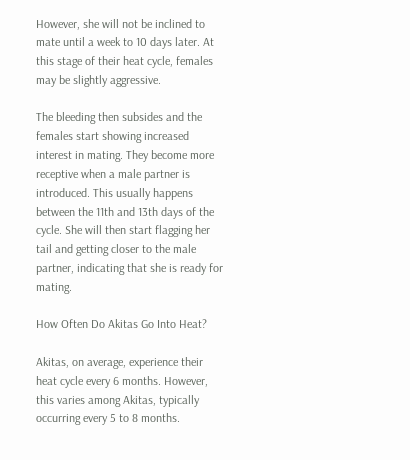However, she will not be inclined to mate until a week to 10 days later. At this stage of their heat cycle, females may be slightly aggressive.

The bleeding then subsides and the females start showing increased interest in mating. They become more receptive when a male partner is introduced. This usually happens between the 11th and 13th days of the cycle. She will then start flagging her tail and getting closer to the male partner, indicating that she is ready for mating.

How Often Do Akitas Go Into Heat?

Akitas, on average, experience their heat cycle every 6 months. However, this varies among Akitas, typically occurring every 5 to 8 months.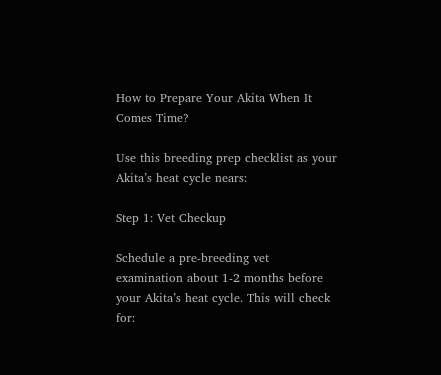How to Prepare Your Akita When It Comes Time?

Use this breeding prep checklist as your Akita’s heat cycle nears:

Step 1: Vet Checkup

Schedule a pre-breeding vet examination about 1-2 months before your Akita’s heat cycle. This will check for: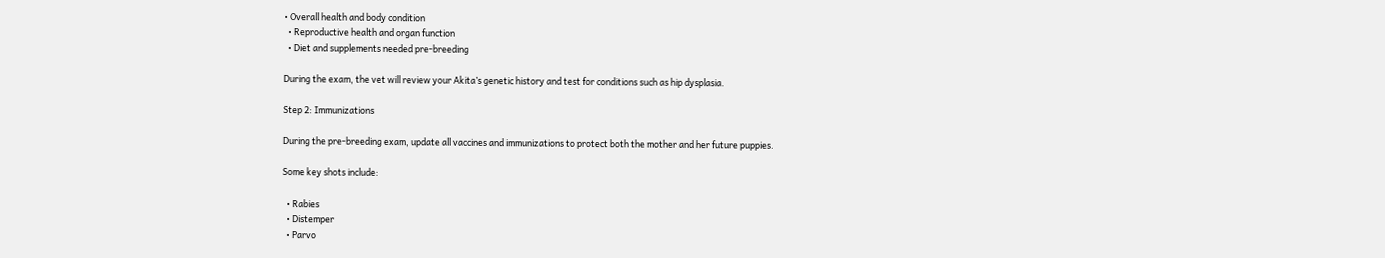• Overall health and body condition
  • Reproductive health and organ function
  • Diet and supplements needed pre-breeding

During the exam, the vet will review your Akita’s genetic history and test for conditions such as hip dysplasia.

Step 2: Immunizations

During the pre-breeding exam, update all vaccines and immunizations to protect both the mother and her future puppies.

Some key shots include:

  • Rabies
  • Distemper
  • Parvo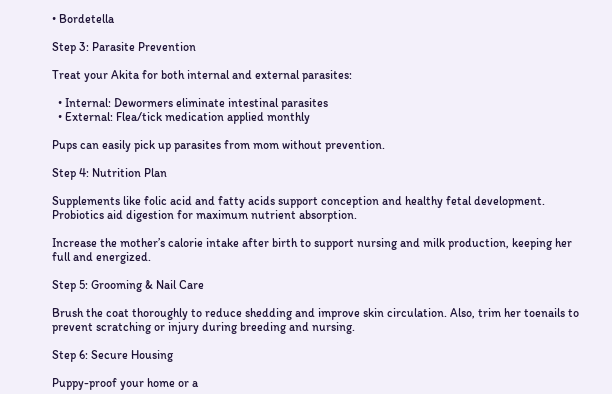• Bordetella

Step 3: Parasite Prevention

Treat your Akita for both internal and external parasites:

  • Internal: Dewormers eliminate intestinal parasites
  • External: Flea/tick medication applied monthly

Pups can easily pick up parasites from mom without prevention.

Step 4: Nutrition Plan

Supplements like folic acid and fatty acids support conception and healthy fetal development. Probiotics aid digestion for maximum nutrient absorption.

Increase the mother’s calorie intake after birth to support nursing and milk production, keeping her full and energized.

Step 5: Grooming & Nail Care

Brush the coat thoroughly to reduce shedding and improve skin circulation. Also, trim her toenails to prevent scratching or injury during breeding and nursing.

Step 6: Secure Housing

Puppy-proof your home or a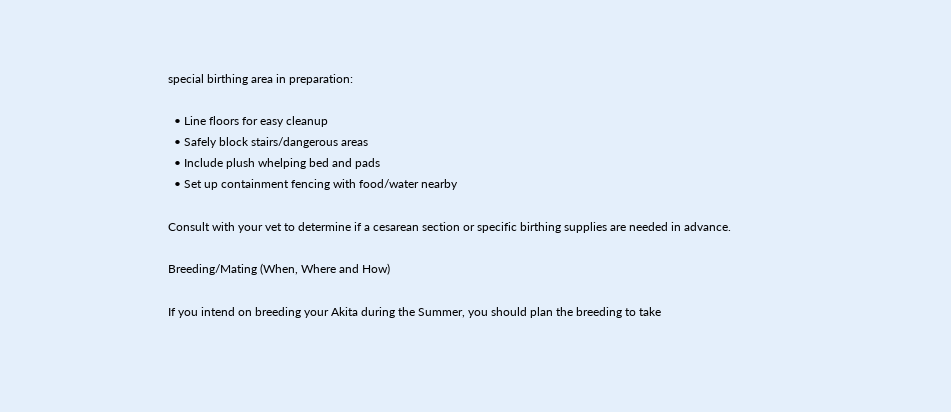special birthing area in preparation:

  • Line floors for easy cleanup
  • Safely block stairs/dangerous areas
  • Include plush whelping bed and pads
  • Set up containment fencing with food/water nearby

Consult with your vet to determine if a cesarean section or specific birthing supplies are needed in advance.

Breeding/Mating (When, Where and How)

If you intend on breeding your Akita during the Summer, you should plan the breeding to take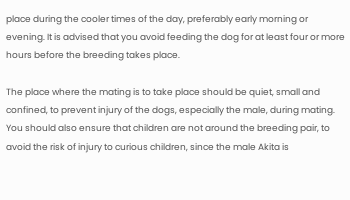place during the cooler times of the day, preferably early morning or evening. It is advised that you avoid feeding the dog for at least four or more hours before the breeding takes place.

The place where the mating is to take place should be quiet, small and confined, to prevent injury of the dogs, especially the male, during mating. You should also ensure that children are not around the breeding pair, to avoid the risk of injury to curious children, since the male Akita is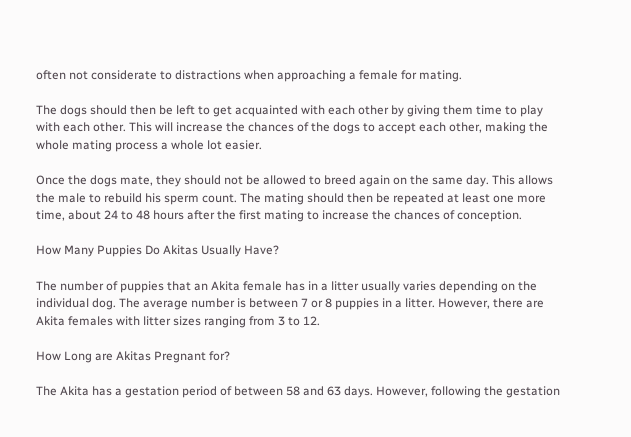often not considerate to distractions when approaching a female for mating.

The dogs should then be left to get acquainted with each other by giving them time to play with each other. This will increase the chances of the dogs to accept each other, making the whole mating process a whole lot easier.

Once the dogs mate, they should not be allowed to breed again on the same day. This allows the male to rebuild his sperm count. The mating should then be repeated at least one more time, about 24 to 48 hours after the first mating to increase the chances of conception.

How Many Puppies Do Akitas Usually Have?

The number of puppies that an Akita female has in a litter usually varies depending on the individual dog. The average number is between 7 or 8 puppies in a litter. However, there are Akita females with litter sizes ranging from 3 to 12.

How Long are Akitas Pregnant for?

The Akita has a gestation period of between 58 and 63 days. However, following the gestation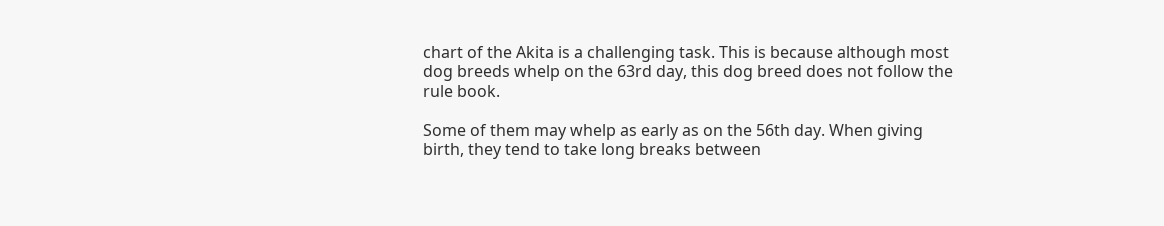chart of the Akita is a challenging task. This is because although most dog breeds whelp on the 63rd day, this dog breed does not follow the rule book.

Some of them may whelp as early as on the 56th day. When giving birth, they tend to take long breaks between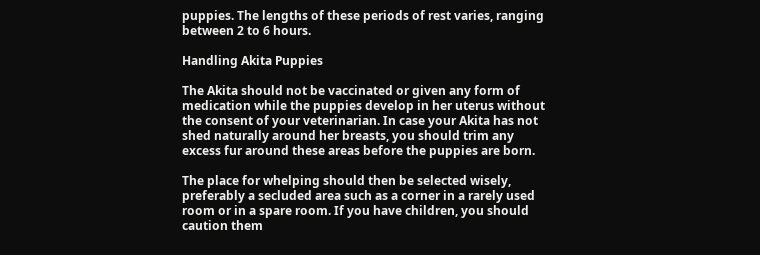puppies. The lengths of these periods of rest varies, ranging between 2 to 6 hours.

Handling Akita Puppies

The Akita should not be vaccinated or given any form of medication while the puppies develop in her uterus without the consent of your veterinarian. In case your Akita has not shed naturally around her breasts, you should trim any excess fur around these areas before the puppies are born.

The place for whelping should then be selected wisely, preferably a secluded area such as a corner in a rarely used room or in a spare room. If you have children, you should caution them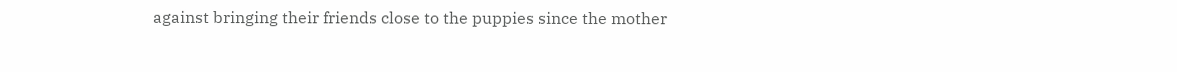against bringing their friends close to the puppies since the mother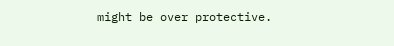might be over protective.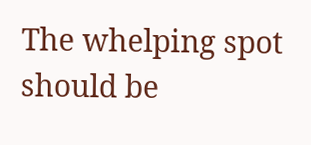The whelping spot should be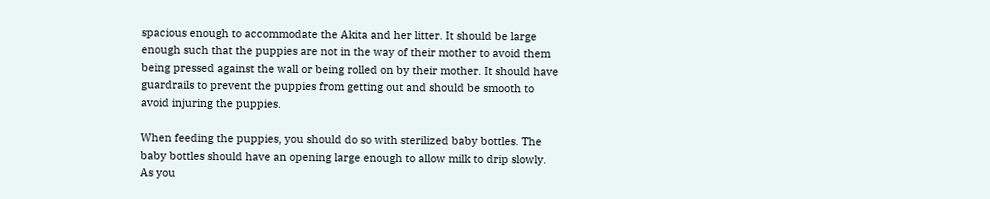spacious enough to accommodate the Akita and her litter. It should be large enough such that the puppies are not in the way of their mother to avoid them being pressed against the wall or being rolled on by their mother. It should have guardrails to prevent the puppies from getting out and should be smooth to avoid injuring the puppies.

When feeding the puppies, you should do so with sterilized baby bottles. The baby bottles should have an opening large enough to allow milk to drip slowly. As you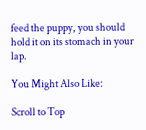feed the puppy, you should hold it on its stomach in your lap.

You Might Also Like:

Scroll to Top